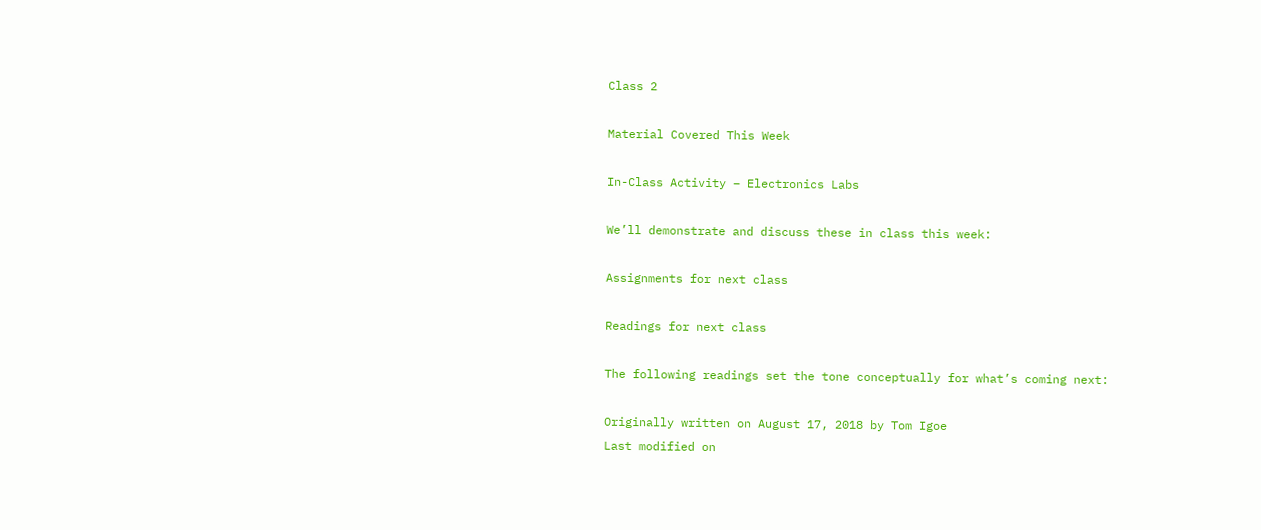Class 2

Material Covered This Week

In-Class Activity – Electronics Labs

We’ll demonstrate and discuss these in class this week:

Assignments for next class

Readings for next class

The following readings set the tone conceptually for what’s coming next:

Originally written on August 17, 2018 by Tom Igoe
Last modified on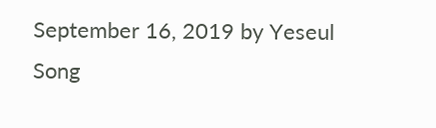September 16, 2019 by Yeseul Song